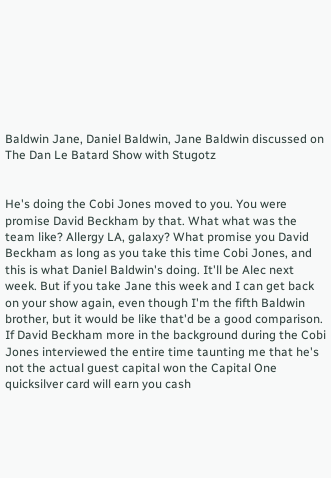Baldwin Jane, Daniel Baldwin, Jane Baldwin discussed on The Dan Le Batard Show with Stugotz


He's doing the Cobi Jones moved to you. You were promise David Beckham by that. What what was the team like? Allergy LA, galaxy? What promise you David Beckham as long as you take this time Cobi Jones, and this is what Daniel Baldwin's doing. It'll be Alec next week. But if you take Jane this week and I can get back on your show again, even though I'm the fifth Baldwin brother, but it would be like that'd be a good comparison. If David Beckham more in the background during the Cobi Jones interviewed the entire time taunting me that he's not the actual guest capital won the Capital One quicksilver card will earn you cash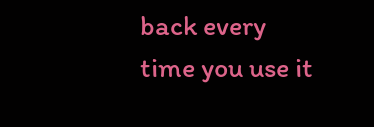back every time you use it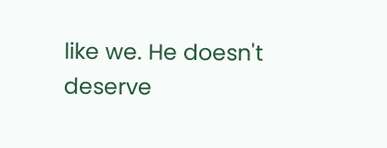like we. He doesn't deserve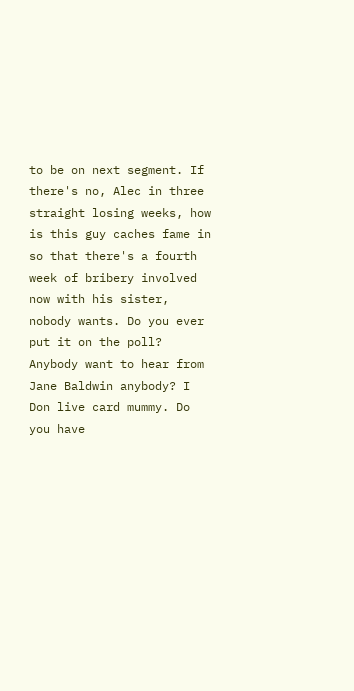to be on next segment. If there's no, Alec in three straight losing weeks, how is this guy caches fame in so that there's a fourth week of bribery involved now with his sister, nobody wants. Do you ever put it on the poll? Anybody want to hear from Jane Baldwin anybody? I Don live card mummy. Do you have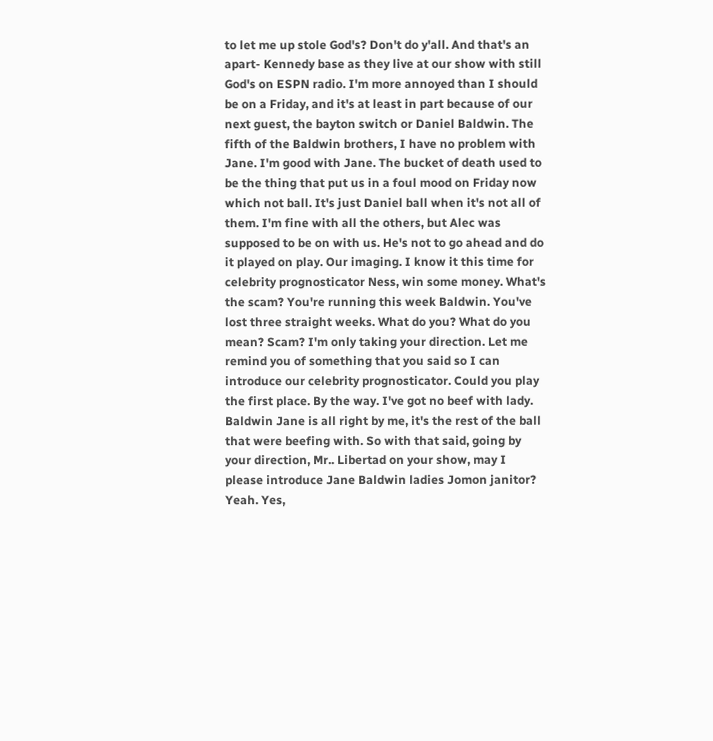to let me up stole God's? Don't do y'all. And that's an apart- Kennedy base as they live at our show with still God's on ESPN radio. I'm more annoyed than I should be on a Friday, and it's at least in part because of our next guest, the bayton switch or Daniel Baldwin. The fifth of the Baldwin brothers, I have no problem with Jane. I'm good with Jane. The bucket of death used to be the thing that put us in a foul mood on Friday now which not ball. It's just Daniel ball when it's not all of them. I'm fine with all the others, but Alec was supposed to be on with us. He's not to go ahead and do it played on play. Our imaging. I know it this time for celebrity prognosticator Ness, win some money. What's the scam? You're running this week Baldwin. You've lost three straight weeks. What do you? What do you mean? Scam? I'm only taking your direction. Let me remind you of something that you said so I can introduce our celebrity prognosticator. Could you play the first place. By the way. I've got no beef with lady. Baldwin Jane is all right by me, it's the rest of the ball that were beefing with. So with that said, going by your direction, Mr.. Libertad on your show, may I please introduce Jane Baldwin ladies Jomon janitor? Yeah. Yes,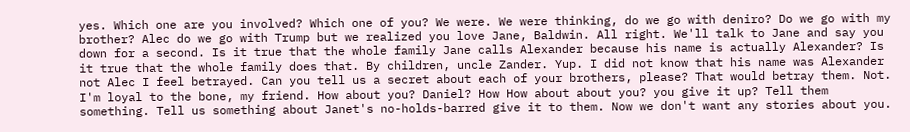yes. Which one are you involved? Which one of you? We were. We were thinking, do we go with deniro? Do we go with my brother? Alec do we go with Trump but we realized you love Jane, Baldwin. All right. We'll talk to Jane and say you down for a second. Is it true that the whole family Jane calls Alexander because his name is actually Alexander? Is it true that the whole family does that. By children, uncle Zander. Yup. I did not know that his name was Alexander not Alec I feel betrayed. Can you tell us a secret about each of your brothers, please? That would betray them. Not. I'm loyal to the bone, my friend. How about you? Daniel? How How about about you? you give it up? Tell them something. Tell us something about Janet's no-holds-barred give it to them. Now we don't want any stories about you.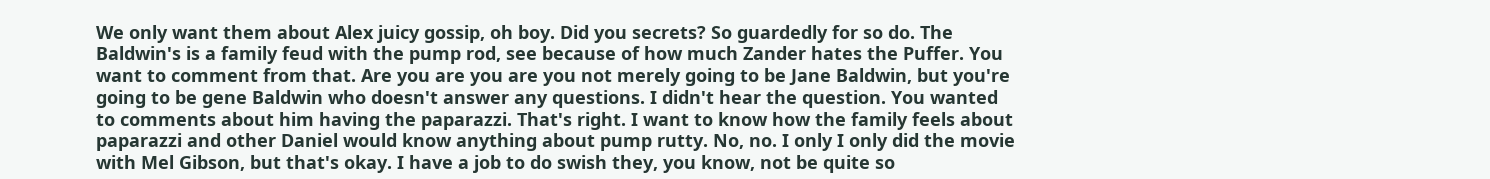We only want them about Alex juicy gossip, oh boy. Did you secrets? So guardedly for so do. The Baldwin's is a family feud with the pump rod, see because of how much Zander hates the Puffer. You want to comment from that. Are you are you are you not merely going to be Jane Baldwin, but you're going to be gene Baldwin who doesn't answer any questions. I didn't hear the question. You wanted to comments about him having the paparazzi. That's right. I want to know how the family feels about paparazzi and other Daniel would know anything about pump rutty. No, no. I only I only did the movie with Mel Gibson, but that's okay. I have a job to do swish they, you know, not be quite so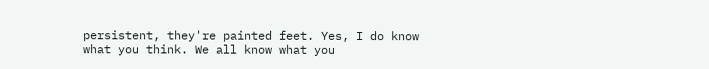persistent, they're painted feet. Yes, I do know what you think. We all know what you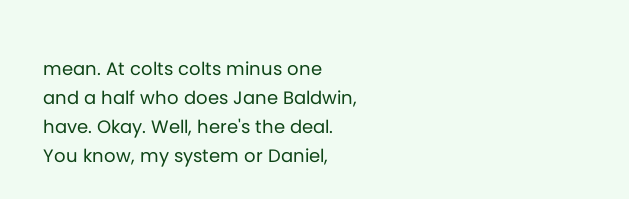mean. At colts colts minus one and a half who does Jane Baldwin, have. Okay. Well, here's the deal. You know, my system or Daniel,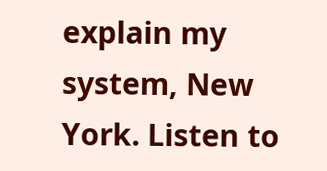explain my system, New York. Listen to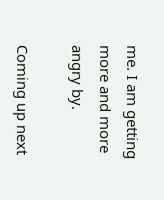me. I am getting more and more angry by.

Coming up next